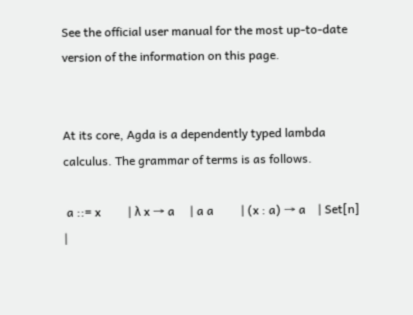See the official user manual for the most up-to-date version of the information on this page.


At its core, Agda is a dependently typed lambda calculus. The grammar of terms is as follows.

 a ::= x         | λ x → a     | a a         | (x : a) → a    | Set[n]   |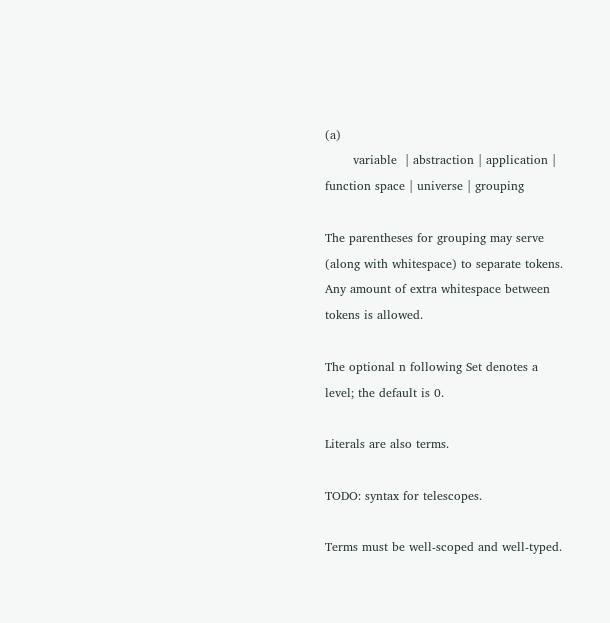(a)
       variable  | abstraction | application | function space | universe | grouping

The parentheses for grouping may serve (along with whitespace) to separate tokens. Any amount of extra whitespace between tokens is allowed.

The optional n following Set denotes a level; the default is 0.

Literals are also terms.

TODO: syntax for telescopes.

Terms must be well-scoped and well-typed.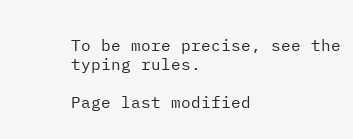To be more precise, see the typing rules.

Page last modified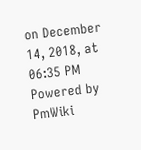on December 14, 2018, at 06:35 PM
Powered by PmWiki